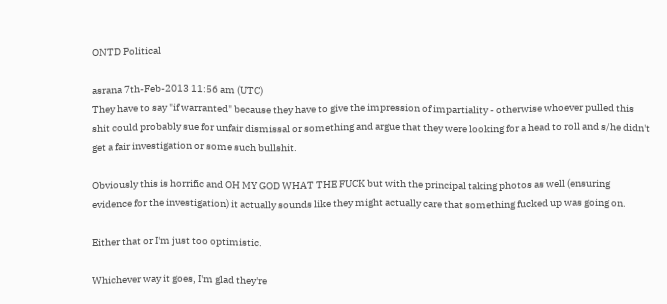ONTD Political

asrana 7th-Feb-2013 11:56 am (UTC)
They have to say "if warranted" because they have to give the impression of impartiality - otherwise whoever pulled this shit could probably sue for unfair dismissal or something and argue that they were looking for a head to roll and s/he didn't get a fair investigation or some such bullshit.

Obviously this is horrific and OH MY GOD WHAT THE FUCK but with the principal taking photos as well (ensuring evidence for the investigation) it actually sounds like they might actually care that something fucked up was going on.

Either that or I'm just too optimistic.

Whichever way it goes, I'm glad they're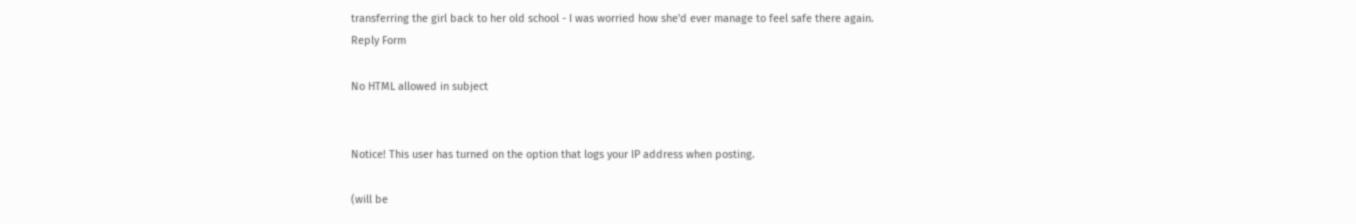transferring the girl back to her old school - I was worried how she'd ever manage to feel safe there again.
Reply Form

No HTML allowed in subject


Notice! This user has turned on the option that logs your IP address when posting.

(will be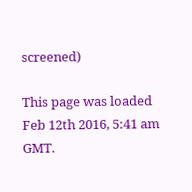screened)

This page was loaded Feb 12th 2016, 5:41 am GMT.